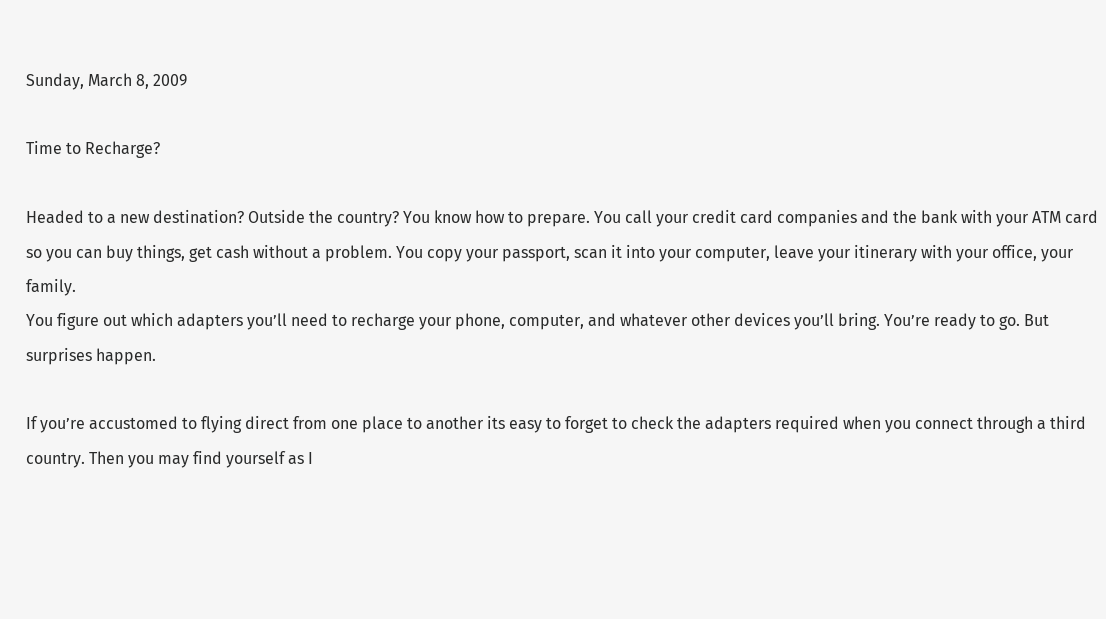Sunday, March 8, 2009

Time to Recharge?

Headed to a new destination? Outside the country? You know how to prepare. You call your credit card companies and the bank with your ATM card so you can buy things, get cash without a problem. You copy your passport, scan it into your computer, leave your itinerary with your office, your family.
You figure out which adapters you’ll need to recharge your phone, computer, and whatever other devices you’ll bring. You’re ready to go. But surprises happen.

If you’re accustomed to flying direct from one place to another its easy to forget to check the adapters required when you connect through a third country. Then you may find yourself as I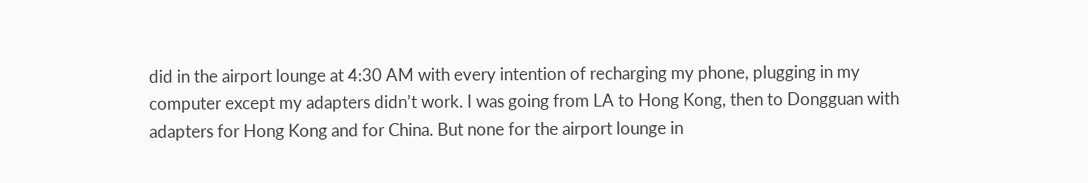did in the airport lounge at 4:30 AM with every intention of recharging my phone, plugging in my computer except my adapters didn’t work. I was going from LA to Hong Kong, then to Dongguan with adapters for Hong Kong and for China. But none for the airport lounge in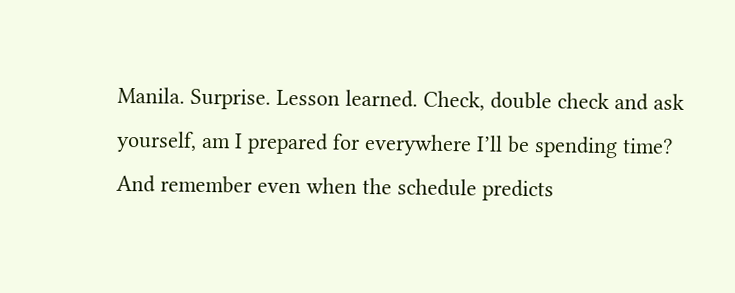Manila. Surprise. Lesson learned. Check, double check and ask yourself, am I prepared for everywhere I’ll be spending time? And remember even when the schedule predicts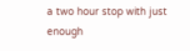a two hour stop with just enough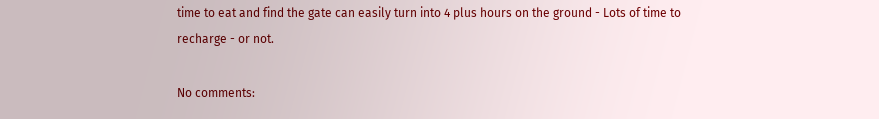time to eat and find the gate can easily turn into 4 plus hours on the ground - Lots of time to recharge - or not.

No comments: